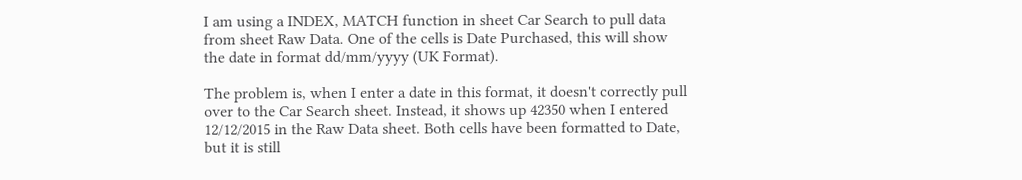I am using a INDEX, MATCH function in sheet Car Search to pull data from sheet Raw Data. One of the cells is Date Purchased, this will show the date in format dd/mm/yyyy (UK Format).

The problem is, when I enter a date in this format, it doesn't correctly pull over to the Car Search sheet. Instead, it shows up 42350 when I entered 12/12/2015 in the Raw Data sheet. Both cells have been formatted to Date, but it is still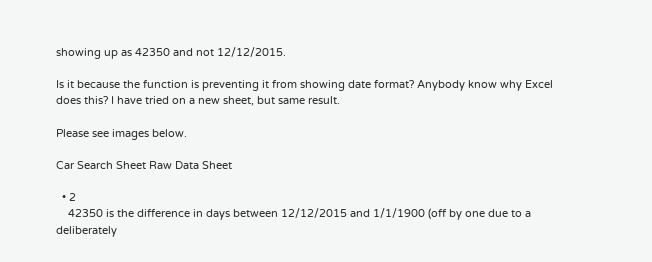showing up as 42350 and not 12/12/2015.

Is it because the function is preventing it from showing date format? Anybody know why Excel does this? I have tried on a new sheet, but same result.

Please see images below.

Car Search Sheet Raw Data Sheet

  • 2
    42350 is the difference in days between 12/12/2015 and 1/1/1900 (off by one due to a deliberately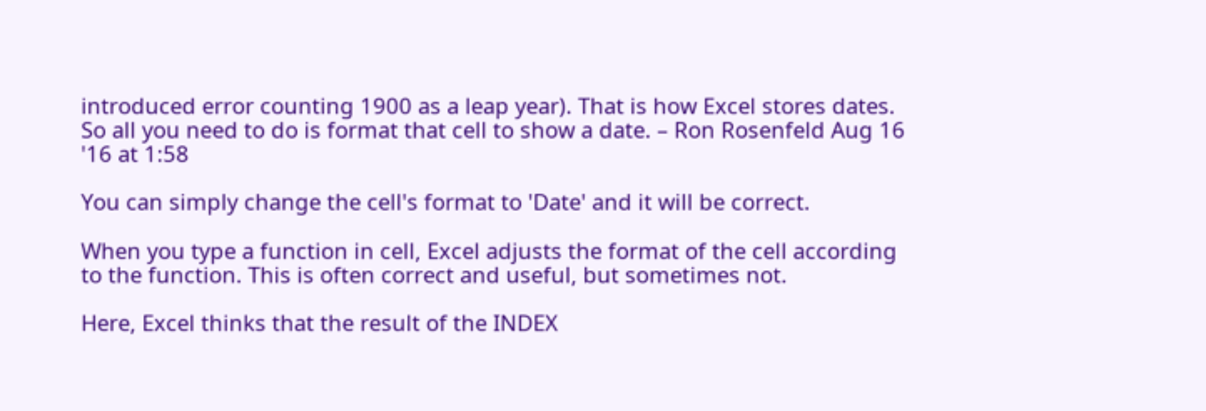introduced error counting 1900 as a leap year). That is how Excel stores dates. So all you need to do is format that cell to show a date. – Ron Rosenfeld Aug 16 '16 at 1:58

You can simply change the cell's format to 'Date' and it will be correct.

When you type a function in cell, Excel adjusts the format of the cell according to the function. This is often correct and useful, but sometimes not.

Here, Excel thinks that the result of the INDEX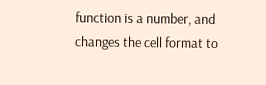function is a number, and changes the cell format to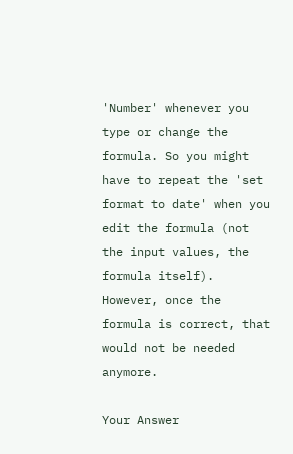'Number' whenever you type or change the formula. So you might have to repeat the 'set format to date' when you edit the formula (not the input values, the formula itself). However, once the formula is correct, that would not be needed anymore.

Your Answer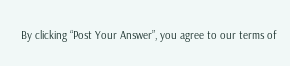By clicking “Post Your Answer”, you agree to our terms of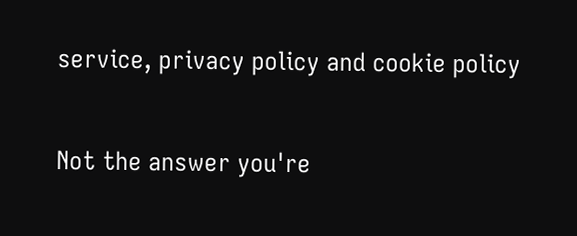service, privacy policy and cookie policy

Not the answer you're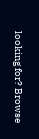looking for? Browse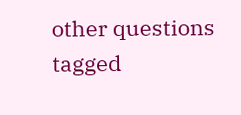other questions tagged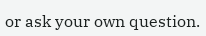or ask your own question.